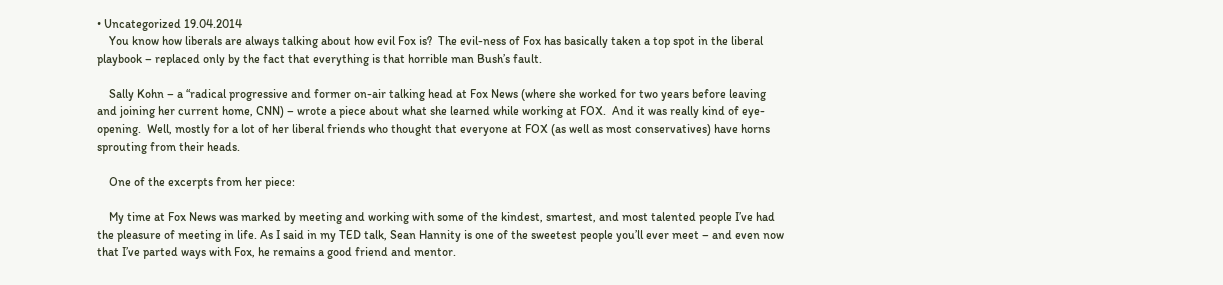• Uncategorized 19.04.2014
    You know how liberals are always talking about how evil Fox is?  The evil-ness of Fox has basically taken a top spot in the liberal playbook – replaced only by the fact that everything is that horrible man Bush’s fault.

    Sally Kohn – a “radical progressive and former on-air talking head at Fox News (where she worked for two years before leaving and joining her current home, CNN) – wrote a piece about what she learned while working at FOX.  And it was really kind of eye-opening.  Well, mostly for a lot of her liberal friends who thought that everyone at FOX (as well as most conservatives) have horns sprouting from their heads.

    One of the excerpts from her piece:

    My time at Fox News was marked by meeting and working with some of the kindest, smartest, and most talented people I’ve had the pleasure of meeting in life. As I said in my TED talk, Sean Hannity is one of the sweetest people you’ll ever meet – and even now that I’ve parted ways with Fox, he remains a good friend and mentor.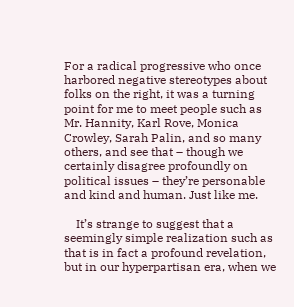For a radical progressive who once harbored negative stereotypes about folks on the right, it was a turning point for me to meet people such as Mr. Hannity, Karl Rove, Monica Crowley, Sarah Palin, and so many others, and see that – though we certainly disagree profoundly on political issues – they’re personable and kind and human. Just like me.

    It’s strange to suggest that a seemingly simple realization such as that is in fact a profound revelation, but in our hyperpartisan era, when we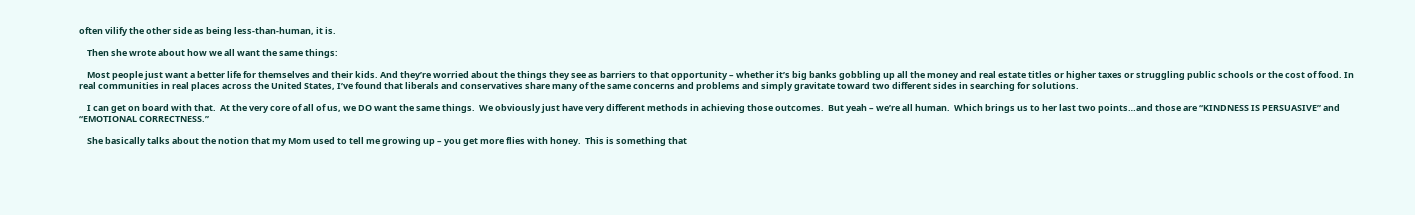often vilify the other side as being less-than-human, it is.

    Then she wrote about how we all want the same things:

    Most people just want a better life for themselves and their kids. And they’re worried about the things they see as barriers to that opportunity – whether it’s big banks gobbling up all the money and real estate titles or higher taxes or struggling public schools or the cost of food. In real communities in real places across the United States, I’ve found that liberals and conservatives share many of the same concerns and problems and simply gravitate toward two different sides in searching for solutions.

    I can get on board with that.  At the very core of all of us, we DO want the same things.  We obviously just have very different methods in achieving those outcomes.  But yeah – we’re all human.  Which brings us to her last two points…and those are “KINDNESS IS PERSUASIVE” and “EMOTIONAL CORRECTNESS.”

    She basically talks about the notion that my Mom used to tell me growing up – you get more flies with honey.  This is something that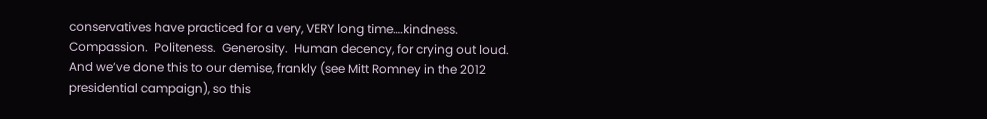conservatives have practiced for a very, VERY long time….kindness.  Compassion.  Politeness.  Generosity.  Human decency, for crying out loud.  And we’ve done this to our demise, frankly (see Mitt Romney in the 2012 presidential campaign), so this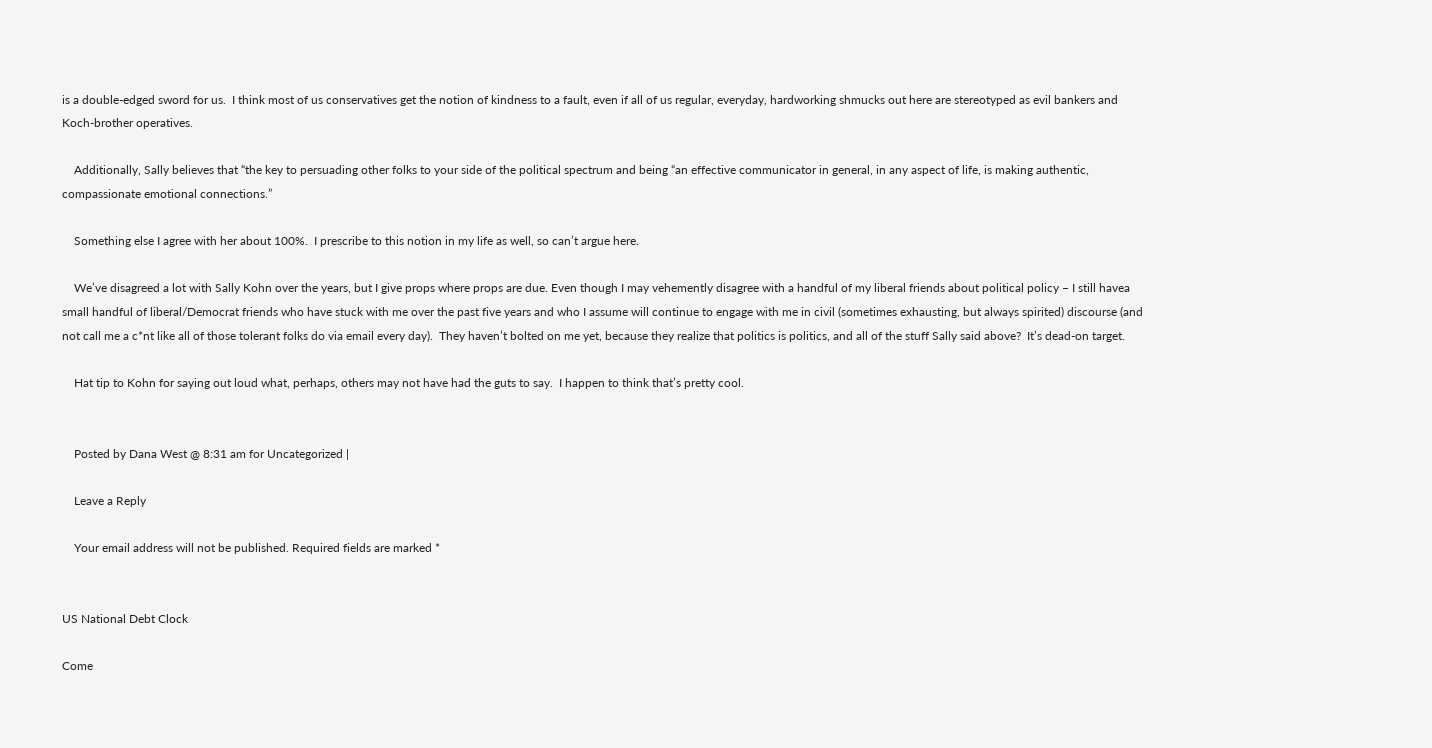is a double-edged sword for us.  I think most of us conservatives get the notion of kindness to a fault, even if all of us regular, everyday, hardworking shmucks out here are stereotyped as evil bankers and Koch-brother operatives.

    Additionally, Sally believes that “the key to persuading other folks to your side of the political spectrum and being “an effective communicator in general, in any aspect of life, is making authentic, compassionate emotional connections.”

    Something else I agree with her about 100%.  I prescribe to this notion in my life as well, so can’t argue here.

    We’ve disagreed a lot with Sally Kohn over the years, but I give props where props are due. Even though I may vehemently disagree with a handful of my liberal friends about political policy – I still havea small handful of liberal/Democrat friends who have stuck with me over the past five years and who I assume will continue to engage with me in civil (sometimes exhausting, but always spirited) discourse (and not call me a c*nt like all of those tolerant folks do via email every day).  They haven’t bolted on me yet, because they realize that politics is politics, and all of the stuff Sally said above?  It’s dead-on target.

    Hat tip to Kohn for saying out loud what, perhaps, others may not have had the guts to say.  I happen to think that’s pretty cool.


    Posted by Dana West @ 8:31 am for Uncategorized |

    Leave a Reply

    Your email address will not be published. Required fields are marked *


US National Debt Clock

Come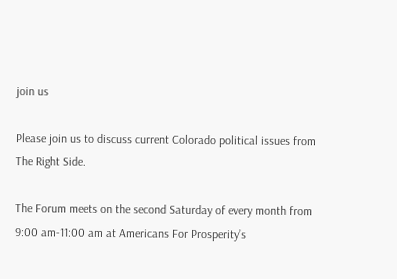join us

Please join us to discuss current Colorado political issues from The Right Side.

The Forum meets on the second Saturday of every month from 9:00 am-11:00 am at Americans For Prosperity’s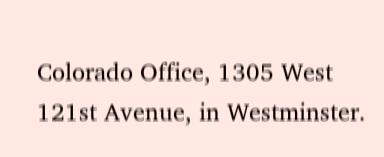Colorado Office, 1305 West 121st Avenue, in Westminster.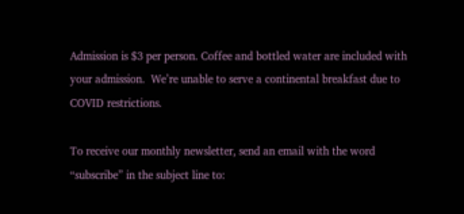Admission is $3 per person. Coffee and bottled water are included with your admission.  We’re unable to serve a continental breakfast due to COVID restrictions.

To receive our monthly newsletter, send an email with the word “subscribe” in the subject line to: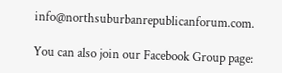info@northsuburbanrepublicanforum.com.

You can also join our Facebook Group page: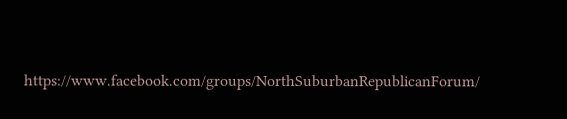https://www.facebook.com/groups/NorthSuburbanRepublicanForum/